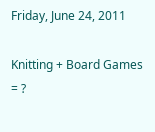Friday, June 24, 2011

Knitting + Board Games = ?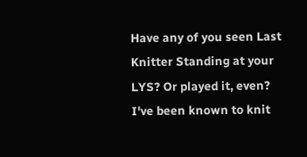Have any of you seen Last Knitter Standing at your LYS? Or played it, even? I've been known to knit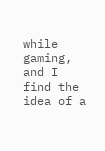while gaming, and I find the idea of a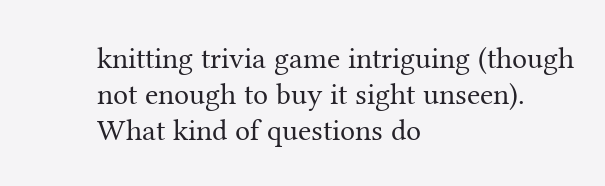knitting trivia game intriguing (though not enough to buy it sight unseen). What kind of questions do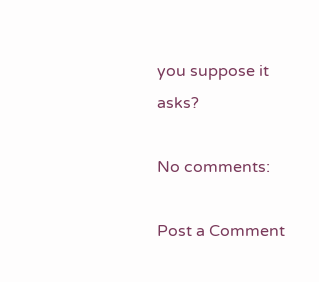you suppose it asks?

No comments:

Post a Comment